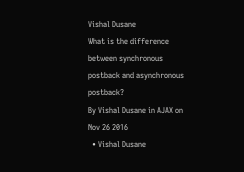Vishal Dusane
What is the difference between synchronous postback and asynchronous postback?
By Vishal Dusane in AJAX on Nov 26 2016
  • Vishal Dusane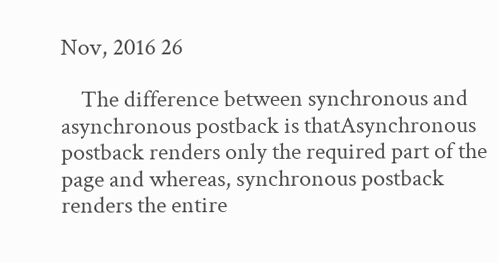Nov, 2016 26

    The difference between synchronous and asynchronous postback is thatAsynchronous postback renders only the required part of the page and whereas, synchronous postback renders the entire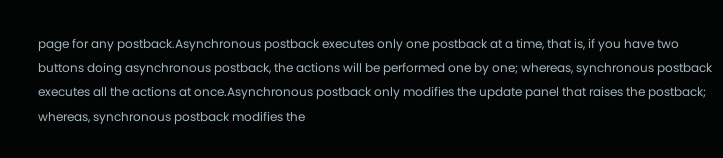page for any postback.Asynchronous postback executes only one postback at a time, that is, if you have two buttons doing asynchronous postback, the actions will be performed one by one; whereas, synchronous postback executes all the actions at once.Asynchronous postback only modifies the update panel that raises the postback; whereas, synchronous postback modifies the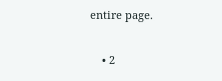entire page.

    • 2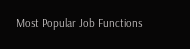Most Popular Job Functions